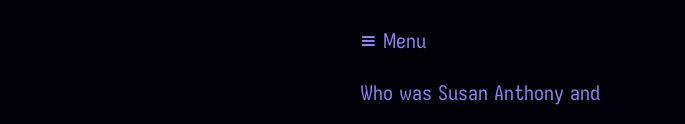≡ Menu

Who was Susan Anthony and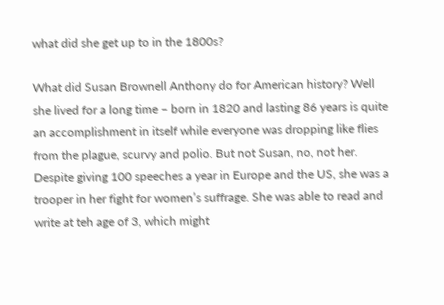what did she get up to in the 1800s?

What did Susan Brownell Anthony do for American history? Well she lived for a long time – born in 1820 and lasting 86 years is quite an accomplishment in itself while everyone was dropping like flies from the plague, scurvy and polio. But not Susan, no, not her. Despite giving 100 speeches a year in Europe and the US, she was a trooper in her fight for women’s suffrage. She was able to read and write at teh age of 3, which might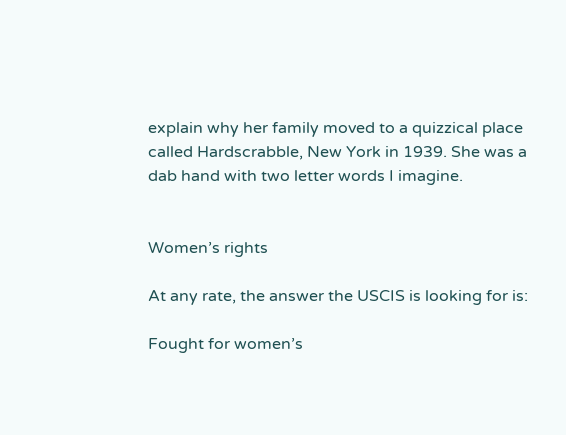explain why her family moved to a quizzical place called Hardscrabble, New York in 1939. She was a dab hand with two letter words I imagine.


Women’s rights

At any rate, the answer the USCIS is looking for is:

Fought for women’s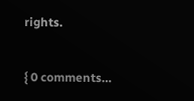rights.


{ 0 comments…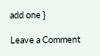add one }

Leave a Comment